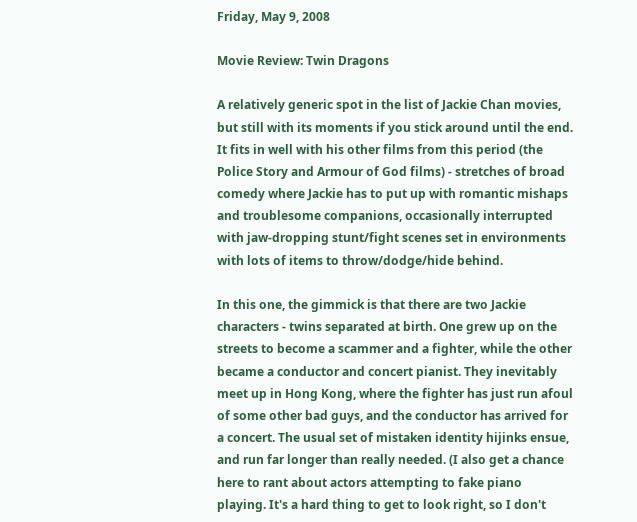Friday, May 9, 2008

Movie Review: Twin Dragons

A relatively generic spot in the list of Jackie Chan movies, but still with its moments if you stick around until the end. It fits in well with his other films from this period (the Police Story and Armour of God films) - stretches of broad comedy where Jackie has to put up with romantic mishaps and troublesome companions, occasionally interrupted with jaw-dropping stunt/fight scenes set in environments with lots of items to throw/dodge/hide behind.

In this one, the gimmick is that there are two Jackie characters - twins separated at birth. One grew up on the streets to become a scammer and a fighter, while the other became a conductor and concert pianist. They inevitably meet up in Hong Kong, where the fighter has just run afoul of some other bad guys, and the conductor has arrived for a concert. The usual set of mistaken identity hijinks ensue, and run far longer than really needed. (I also get a chance here to rant about actors attempting to fake piano playing. It's a hard thing to get to look right, so I don't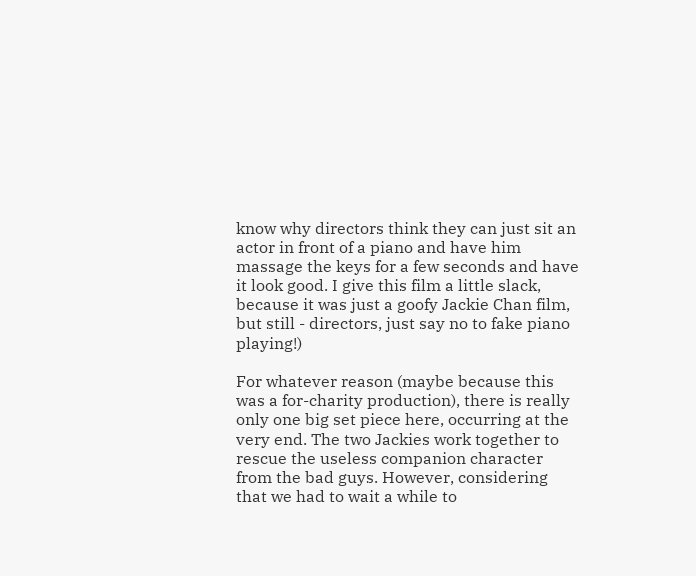know why directors think they can just sit an actor in front of a piano and have him massage the keys for a few seconds and have it look good. I give this film a little slack, because it was just a goofy Jackie Chan film, but still - directors, just say no to fake piano playing!)

For whatever reason (maybe because this was a for-charity production), there is really only one big set piece here, occurring at the very end. The two Jackies work together to rescue the useless companion character from the bad guys. However, considering that we had to wait a while to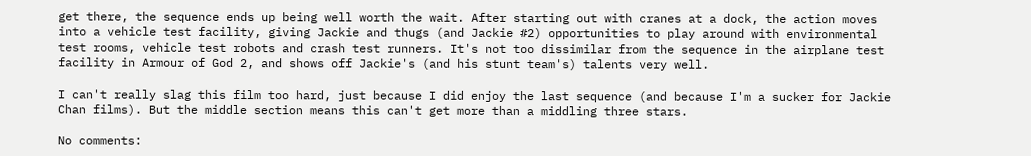get there, the sequence ends up being well worth the wait. After starting out with cranes at a dock, the action moves into a vehicle test facility, giving Jackie and thugs (and Jackie #2) opportunities to play around with environmental test rooms, vehicle test robots and crash test runners. It's not too dissimilar from the sequence in the airplane test facility in Armour of God 2, and shows off Jackie's (and his stunt team's) talents very well.

I can't really slag this film too hard, just because I did enjoy the last sequence (and because I'm a sucker for Jackie Chan films). But the middle section means this can't get more than a middling three stars.

No comments: